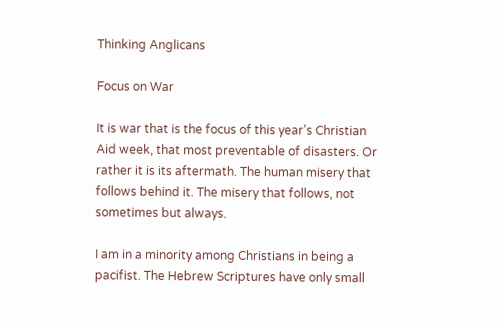Thinking Anglicans

Focus on War

It is war that is the focus of this year’s Christian Aid week, that most preventable of disasters. Or rather it is its aftermath. The human misery that follows behind it. The misery that follows, not sometimes but always.

I am in a minority among Christians in being a pacifist. The Hebrew Scriptures have only small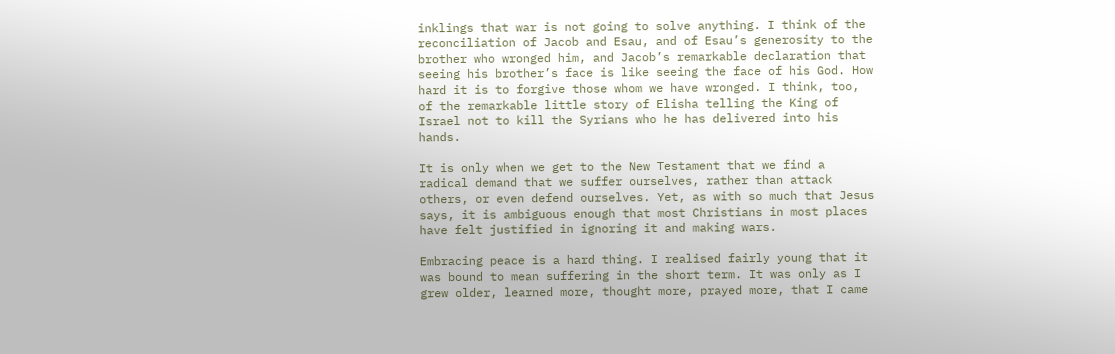inklings that war is not going to solve anything. I think of the reconciliation of Jacob and Esau, and of Esau’s generosity to the brother who wronged him, and Jacob’s remarkable declaration that seeing his brother’s face is like seeing the face of his God. How hard it is to forgive those whom we have wronged. I think, too, of the remarkable little story of Elisha telling the King of Israel not to kill the Syrians who he has delivered into his hands.

It is only when we get to the New Testament that we find a radical demand that we suffer ourselves, rather than attack others, or even defend ourselves. Yet, as with so much that Jesus says, it is ambiguous enough that most Christians in most places have felt justified in ignoring it and making wars.

Embracing peace is a hard thing. I realised fairly young that it was bound to mean suffering in the short term. It was only as I grew older, learned more, thought more, prayed more, that I came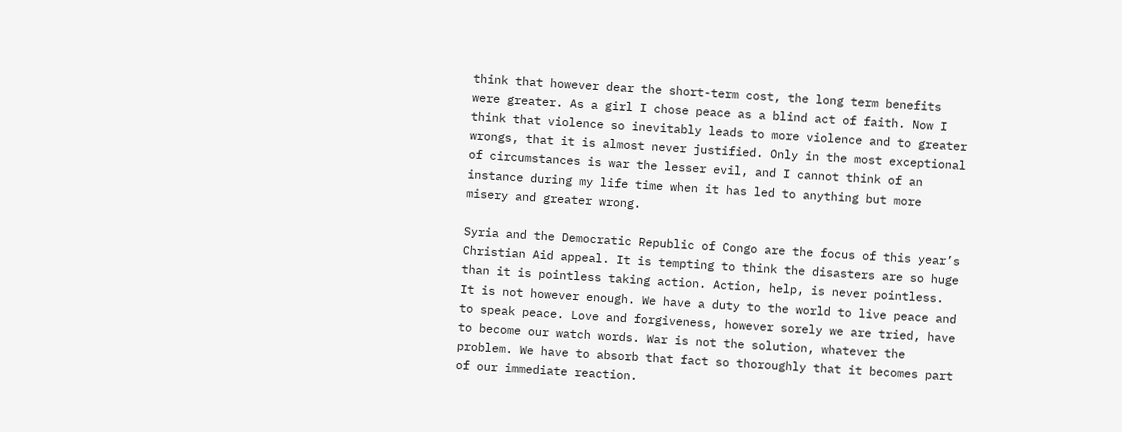think that however dear the short-term cost, the long term benefits were greater. As a girl I chose peace as a blind act of faith. Now I think that violence so inevitably leads to more violence and to greater wrongs, that it is almost never justified. Only in the most exceptional of circumstances is war the lesser evil, and I cannot think of an instance during my life time when it has led to anything but more misery and greater wrong.

Syria and the Democratic Republic of Congo are the focus of this year’s Christian Aid appeal. It is tempting to think the disasters are so huge than it is pointless taking action. Action, help, is never pointless. It is not however enough. We have a duty to the world to live peace and to speak peace. Love and forgiveness, however sorely we are tried, have to become our watch words. War is not the solution, whatever the problem. We have to absorb that fact so thoroughly that it becomes part of our immediate reaction.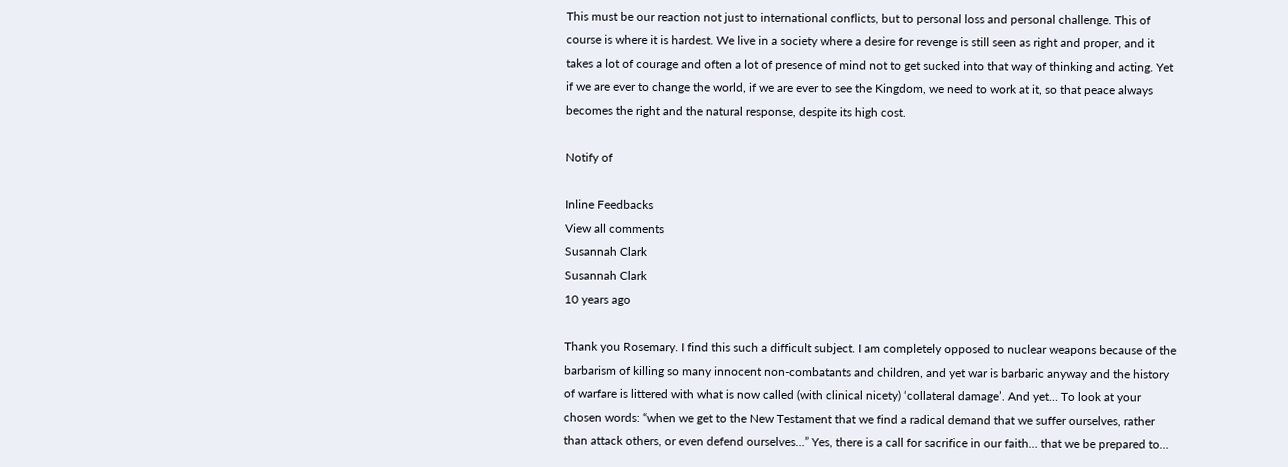This must be our reaction not just to international conflicts, but to personal loss and personal challenge. This of course is where it is hardest. We live in a society where a desire for revenge is still seen as right and proper, and it takes a lot of courage and often a lot of presence of mind not to get sucked into that way of thinking and acting. Yet if we are ever to change the world, if we are ever to see the Kingdom, we need to work at it, so that peace always becomes the right and the natural response, despite its high cost.

Notify of

Inline Feedbacks
View all comments
Susannah Clark
Susannah Clark
10 years ago

Thank you Rosemary. I find this such a difficult subject. I am completely opposed to nuclear weapons because of the barbarism of killing so many innocent non-combatants and children, and yet war is barbaric anyway and the history of warfare is littered with what is now called (with clinical nicety) ‘collateral damage’. And yet… To look at your chosen words: “when we get to the New Testament that we find a radical demand that we suffer ourselves, rather than attack others, or even defend ourselves…” Yes, there is a call for sacrifice in our faith… that we be prepared to…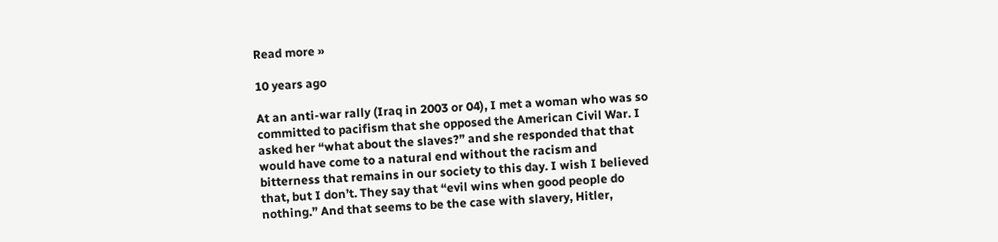Read more »

10 years ago

At an anti-war rally (Iraq in 2003 or 04), I met a woman who was so committed to pacifism that she opposed the American Civil War. I asked her “what about the slaves?” and she responded that that would have come to a natural end without the racism and bitterness that remains in our society to this day. I wish I believed that, but I don’t. They say that “evil wins when good people do nothing.” And that seems to be the case with slavery, Hitler,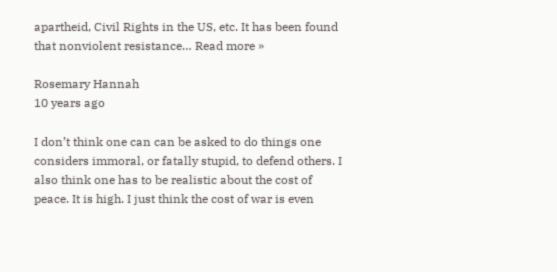apartheid, Civil Rights in the US, etc. It has been found that nonviolent resistance… Read more »

Rosemary Hannah
10 years ago

I don’t think one can can be asked to do things one considers immoral, or fatally stupid, to defend others. I also think one has to be realistic about the cost of peace. It is high. I just think the cost of war is even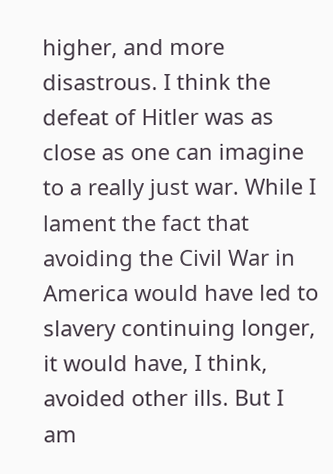higher, and more disastrous. I think the defeat of Hitler was as close as one can imagine to a really just war. While I lament the fact that avoiding the Civil War in America would have led to slavery continuing longer, it would have, I think, avoided other ills. But I am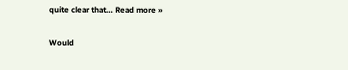quite clear that… Read more »

Would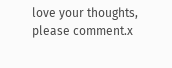love your thoughts, please comment.x